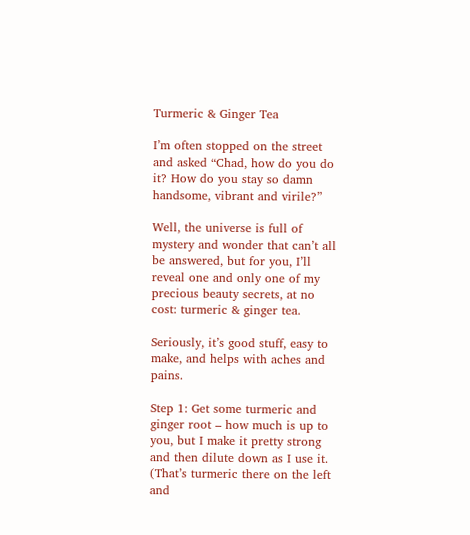Turmeric & Ginger Tea

I’m often stopped on the street and asked “Chad, how do you do it? How do you stay so damn handsome, vibrant and virile?”

Well, the universe is full of mystery and wonder that can’t all be answered, but for you, I’ll reveal one and only one of my precious beauty secrets, at no cost: turmeric & ginger tea.

Seriously, it’s good stuff, easy to make, and helps with aches and pains.

Step 1: Get some turmeric and ginger root – how much is up to you, but I make it pretty strong and then dilute down as I use it. (That’s turmeric there on the left and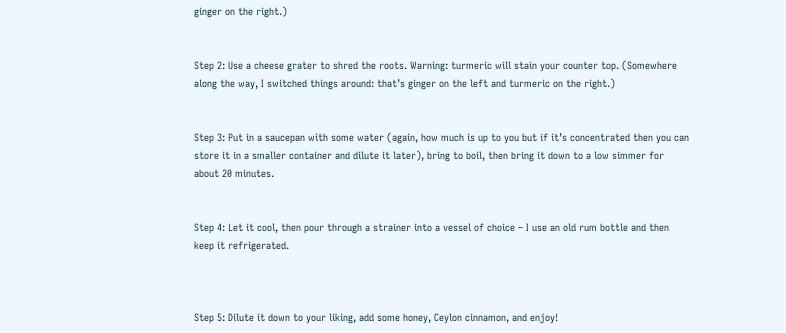ginger on the right.)


Step 2: Use a cheese grater to shred the roots. Warning: turmeric will stain your counter top. (Somewhere along the way, I switched things around: that’s ginger on the left and turmeric on the right.)


Step 3: Put in a saucepan with some water (again, how much is up to you but if it’s concentrated then you can store it in a smaller container and dilute it later), bring to boil, then bring it down to a low simmer for about 20 minutes.


Step 4: Let it cool, then pour through a strainer into a vessel of choice – I use an old rum bottle and then keep it refrigerated.



Step 5: Dilute it down to your liking, add some honey, Ceylon cinnamon, and enjoy!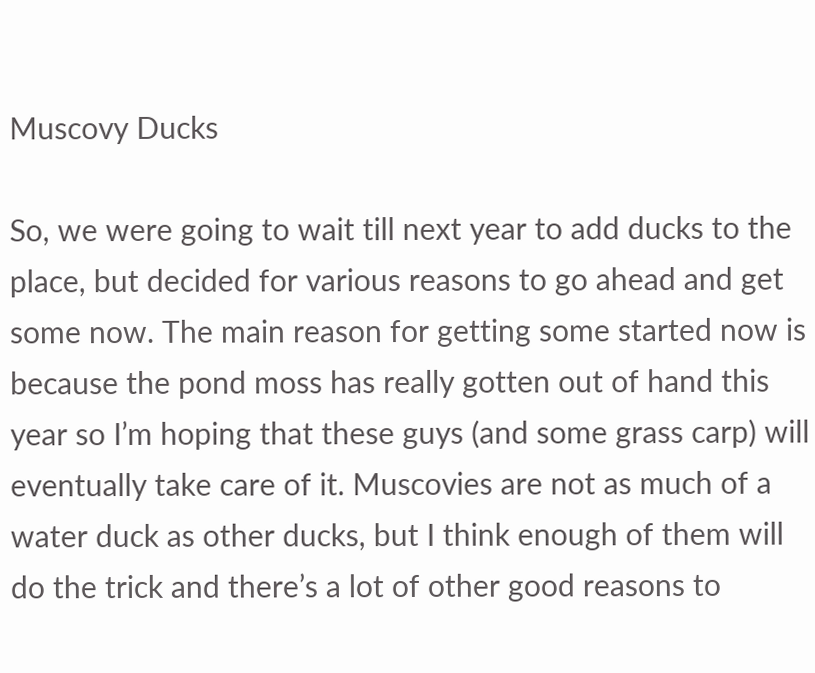Muscovy Ducks

So, we were going to wait till next year to add ducks to the place, but decided for various reasons to go ahead and get some now. The main reason for getting some started now is because the pond moss has really gotten out of hand this year so I’m hoping that these guys (and some grass carp) will eventually take care of it. Muscovies are not as much of a water duck as other ducks, but I think enough of them will do the trick and there’s a lot of other good reasons to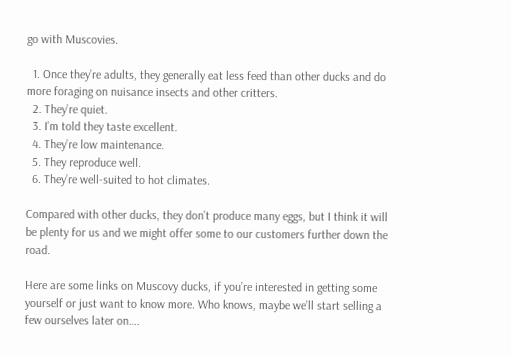go with Muscovies.

  1. Once they’re adults, they generally eat less feed than other ducks and do more foraging on nuisance insects and other critters.
  2. They’re quiet.
  3. I’m told they taste excellent.
  4. They’re low maintenance.
  5. They reproduce well.
  6. They’re well-suited to hot climates.

Compared with other ducks, they don’t produce many eggs, but I think it will be plenty for us and we might offer some to our customers further down the road.

Here are some links on Muscovy ducks, if you’re interested in getting some yourself or just want to know more. Who knows, maybe we’ll start selling a few ourselves later on….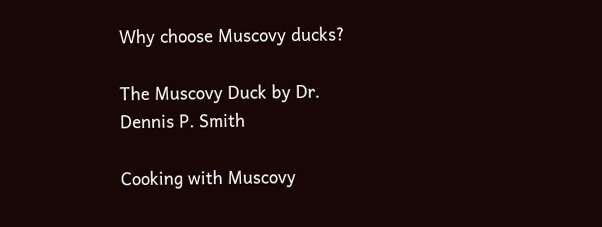Why choose Muscovy ducks?

The Muscovy Duck by Dr. Dennis P. Smith

Cooking with Muscovy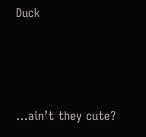Duck



…ain’t they cute?